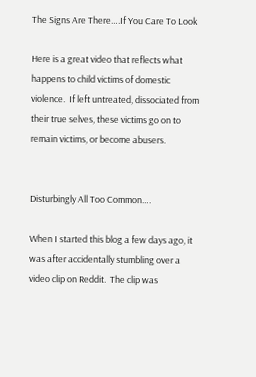The Signs Are There….If You Care To Look

Here is a great video that reflects what happens to child victims of domestic violence.  If left untreated, dissociated from their true selves, these victims go on to remain victims, or become abusers.


Disturbingly All Too Common….

When I started this blog a few days ago, it was after accidentally stumbling over a video clip on Reddit.  The clip was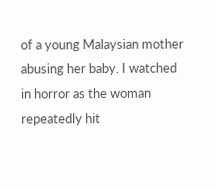of a young Malaysian mother abusing her baby. I watched in horror as the woman repeatedly hit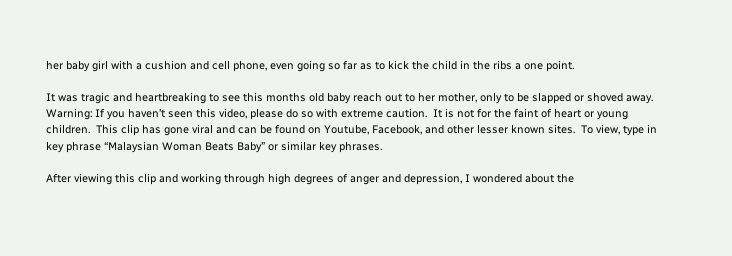her baby girl with a cushion and cell phone, even going so far as to kick the child in the ribs a one point.

It was tragic and heartbreaking to see this months old baby reach out to her mother, only to be slapped or shoved away. Warning: If you haven’t seen this video, please do so with extreme caution.  It is not for the faint of heart or young children.  This clip has gone viral and can be found on Youtube, Facebook, and other lesser known sites.  To view, type in key phrase “Malaysian Woman Beats Baby” or similar key phrases.

After viewing this clip and working through high degrees of anger and depression, I wondered about the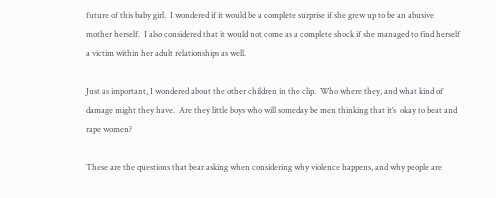future of this baby girl.  I wondered if it would be a complete surprise if she grew up to be an abusive mother herself.  I also considered that it would not come as a complete shock if she managed to find herself a victim within her adult relationships as well.

Just as important, I wondered about the other children in the clip.  Who where they, and what kind of damage might they have.  Are they little boys who will someday be men thinking that it’s  okay to beat and rape women?

These are the questions that bear asking when considering why violence happens, and why people are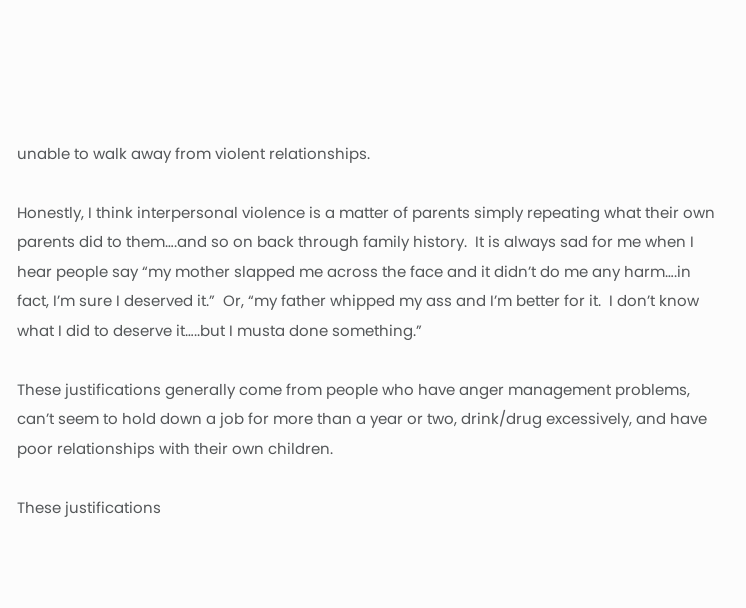unable to walk away from violent relationships.

Honestly, I think interpersonal violence is a matter of parents simply repeating what their own parents did to them….and so on back through family history.  It is always sad for me when I hear people say “my mother slapped me across the face and it didn’t do me any harm….in fact, I’m sure I deserved it.”  Or, “my father whipped my ass and I’m better for it.  I don’t know what I did to deserve it…..but I musta done something.”

These justifications generally come from people who have anger management problems, can’t seem to hold down a job for more than a year or two, drink/drug excessively, and have poor relationships with their own children.

These justifications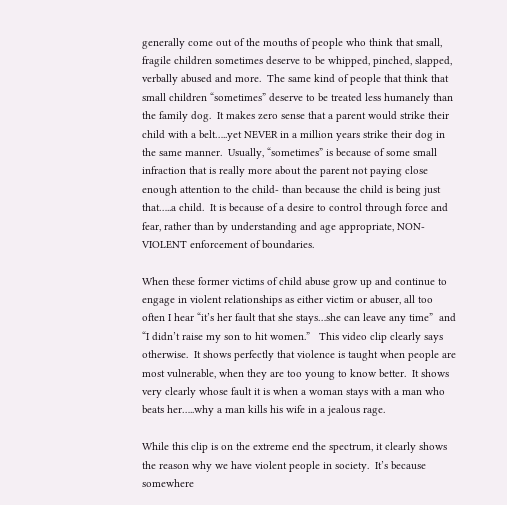generally come out of the mouths of people who think that small, fragile children sometimes deserve to be whipped, pinched, slapped, verbally abused and more.  The same kind of people that think that small children “sometimes” deserve to be treated less humanely than the family dog.  It makes zero sense that a parent would strike their child with a belt…..yet NEVER in a million years strike their dog in the same manner.  Usually, “sometimes” is because of some small infraction that is really more about the parent not paying close enough attention to the child- than because the child is being just that…..a child.  It is because of a desire to control through force and fear, rather than by understanding and age appropriate, NON-VIOLENT enforcement of boundaries.

When these former victims of child abuse grow up and continue to engage in violent relationships as either victim or abuser, all too often I hear “it’s her fault that she stays…she can leave any time”  and “I didn’t raise my son to hit women.”   This video clip clearly says otherwise.  It shows perfectly that violence is taught when people are most vulnerable, when they are too young to know better.  It shows very clearly whose fault it is when a woman stays with a man who beats her…..why a man kills his wife in a jealous rage.

While this clip is on the extreme end the spectrum, it clearly shows the reason why we have violent people in society.  It’s because somewhere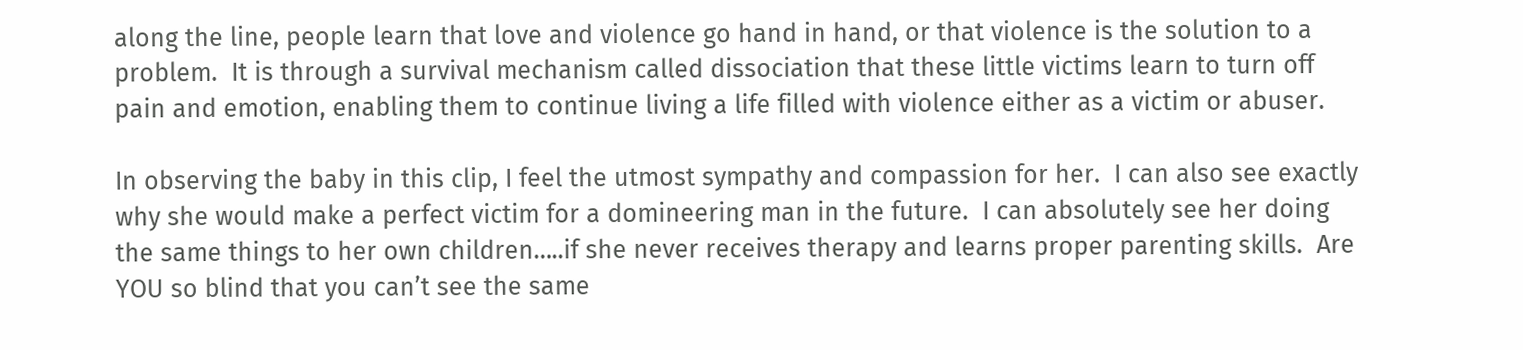along the line, people learn that love and violence go hand in hand, or that violence is the solution to a problem.  It is through a survival mechanism called dissociation that these little victims learn to turn off pain and emotion, enabling them to continue living a life filled with violence either as a victim or abuser.

In observing the baby in this clip, I feel the utmost sympathy and compassion for her.  I can also see exactly why she would make a perfect victim for a domineering man in the future.  I can absolutely see her doing the same things to her own children…..if she never receives therapy and learns proper parenting skills.  Are YOU so blind that you can’t see the same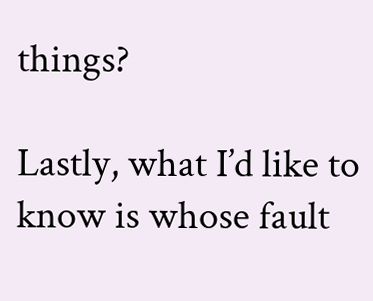things?

Lastly, what I’d like to know is whose fault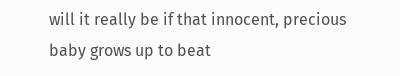will it really be if that innocent, precious baby grows up to beat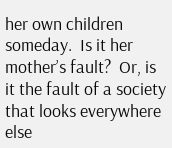her own children someday.  Is it her mother’s fault?  Or, is it the fault of a society that looks everywhere else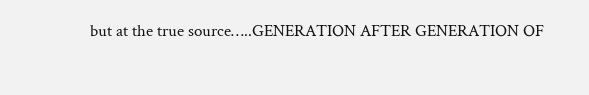but at the true source…..GENERATION AFTER GENERATION OF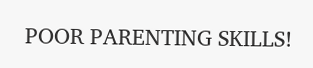POOR PARENTING SKILLS!